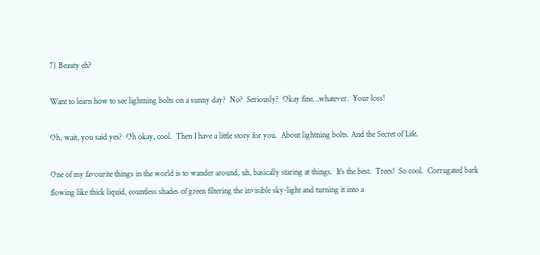7) Beauty eh?

Want to learn how to see lightning bolts on a sunny day?  No?  Seriously?  Okay fine…whatever.  Your loss!

Oh, wait, you said yes?  Oh okay, cool.  Then I have a little story for you.  About lightning bolts. And the Secret of Life.

One of my favourite things in the world is to wander around, uh, basically staring at things.  It’s the best.  Trees!  So cool.  Corrugated bark flowing like thick liquid, countless shades of green filtering the invisible sky-light and turning it into a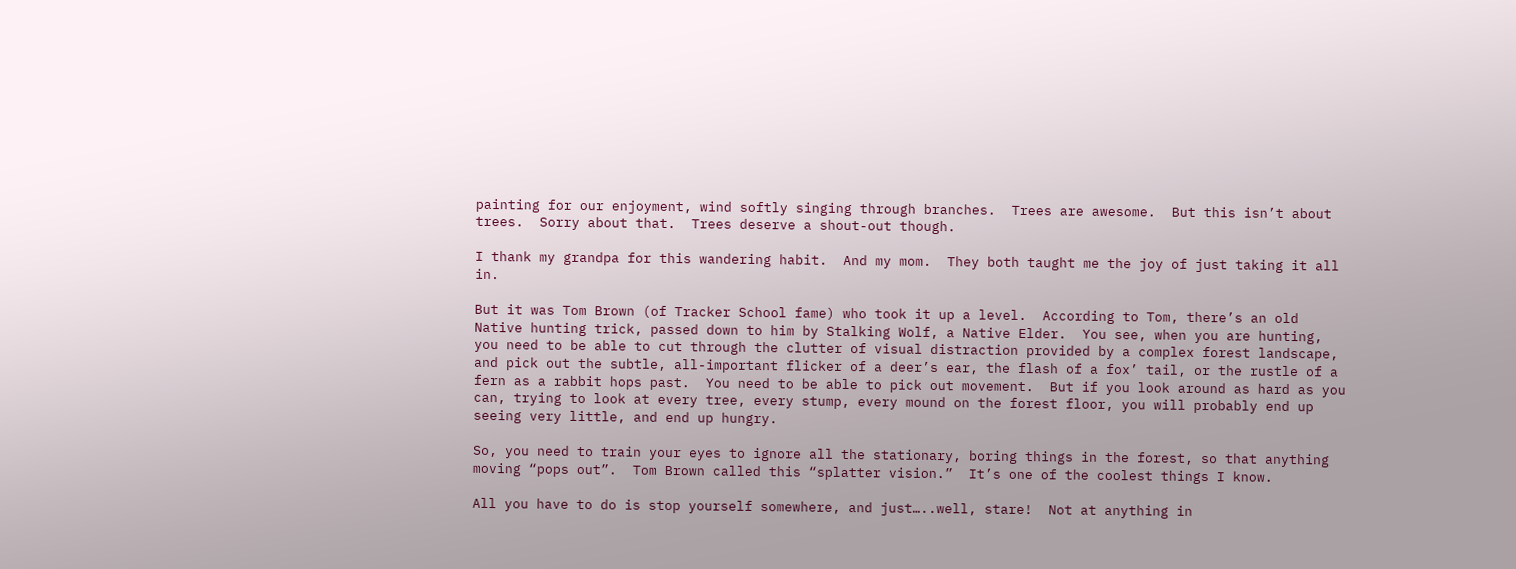painting for our enjoyment, wind softly singing through branches.  Trees are awesome.  But this isn’t about trees.  Sorry about that.  Trees deserve a shout-out though.

I thank my grandpa for this wandering habit.  And my mom.  They both taught me the joy of just taking it all in.

But it was Tom Brown (of Tracker School fame) who took it up a level.  According to Tom, there’s an old Native hunting trick, passed down to him by Stalking Wolf, a Native Elder.  You see, when you are hunting, you need to be able to cut through the clutter of visual distraction provided by a complex forest landscape, and pick out the subtle, all-important flicker of a deer’s ear, the flash of a fox’ tail, or the rustle of a fern as a rabbit hops past.  You need to be able to pick out movement.  But if you look around as hard as you can, trying to look at every tree, every stump, every mound on the forest floor, you will probably end up seeing very little, and end up hungry.

So, you need to train your eyes to ignore all the stationary, boring things in the forest, so that anything moving “pops out”.  Tom Brown called this “splatter vision.”  It’s one of the coolest things I know.

All you have to do is stop yourself somewhere, and just…..well, stare!  Not at anything in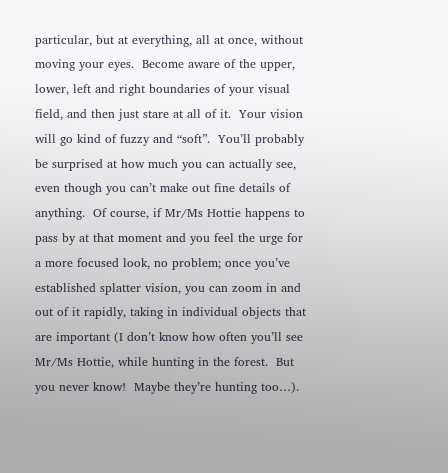particular, but at everything, all at once, without moving your eyes.  Become aware of the upper, lower, left and right boundaries of your visual field, and then just stare at all of it.  Your vision will go kind of fuzzy and “soft”.  You’ll probably be surprised at how much you can actually see, even though you can’t make out fine details of anything.  Of course, if Mr/Ms Hottie happens to pass by at that moment and you feel the urge for a more focused look, no problem; once you’ve established splatter vision, you can zoom in and out of it rapidly, taking in individual objects that are important (I don’t know how often you’ll see Mr/Ms Hottie, while hunting in the forest.  But you never know!  Maybe they’re hunting too…).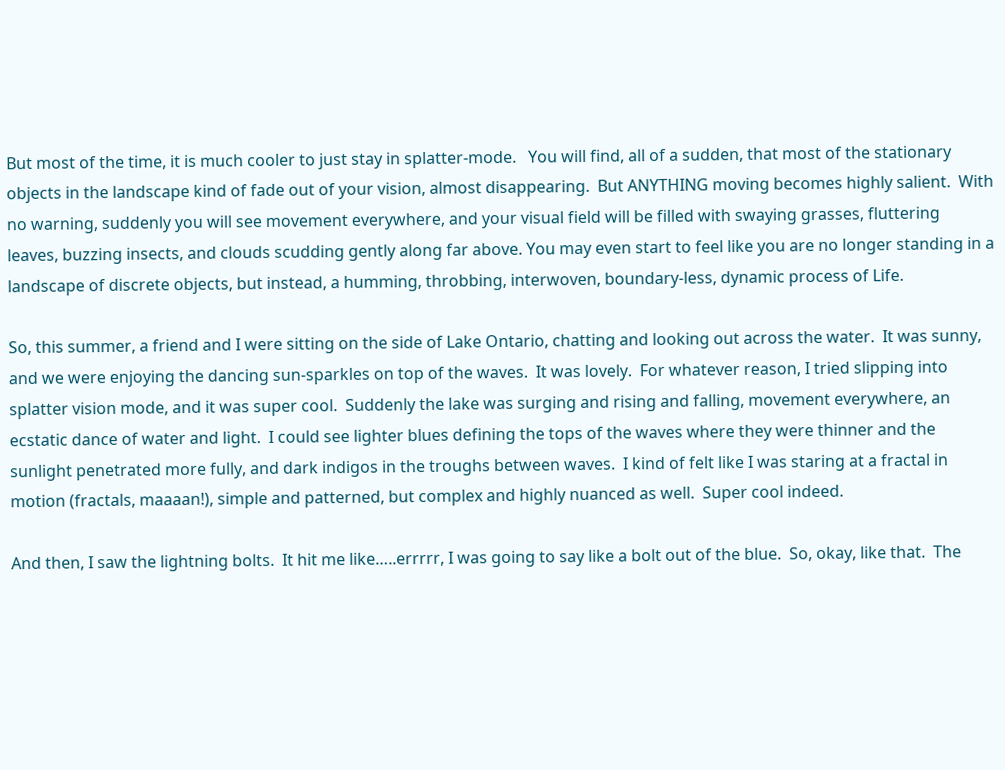But most of the time, it is much cooler to just stay in splatter-mode.   You will find, all of a sudden, that most of the stationary objects in the landscape kind of fade out of your vision, almost disappearing.  But ANYTHING moving becomes highly salient.  With no warning, suddenly you will see movement everywhere, and your visual field will be filled with swaying grasses, fluttering leaves, buzzing insects, and clouds scudding gently along far above. You may even start to feel like you are no longer standing in a landscape of discrete objects, but instead, a humming, throbbing, interwoven, boundary-less, dynamic process of Life.

So, this summer, a friend and I were sitting on the side of Lake Ontario, chatting and looking out across the water.  It was sunny, and we were enjoying the dancing sun-sparkles on top of the waves.  It was lovely.  For whatever reason, I tried slipping into splatter vision mode, and it was super cool.  Suddenly the lake was surging and rising and falling, movement everywhere, an ecstatic dance of water and light.  I could see lighter blues defining the tops of the waves where they were thinner and the sunlight penetrated more fully, and dark indigos in the troughs between waves.  I kind of felt like I was staring at a fractal in motion (fractals, maaaan!), simple and patterned, but complex and highly nuanced as well.  Super cool indeed.

And then, I saw the lightning bolts.  It hit me like…..errrrr, I was going to say like a bolt out of the blue.  So, okay, like that.  The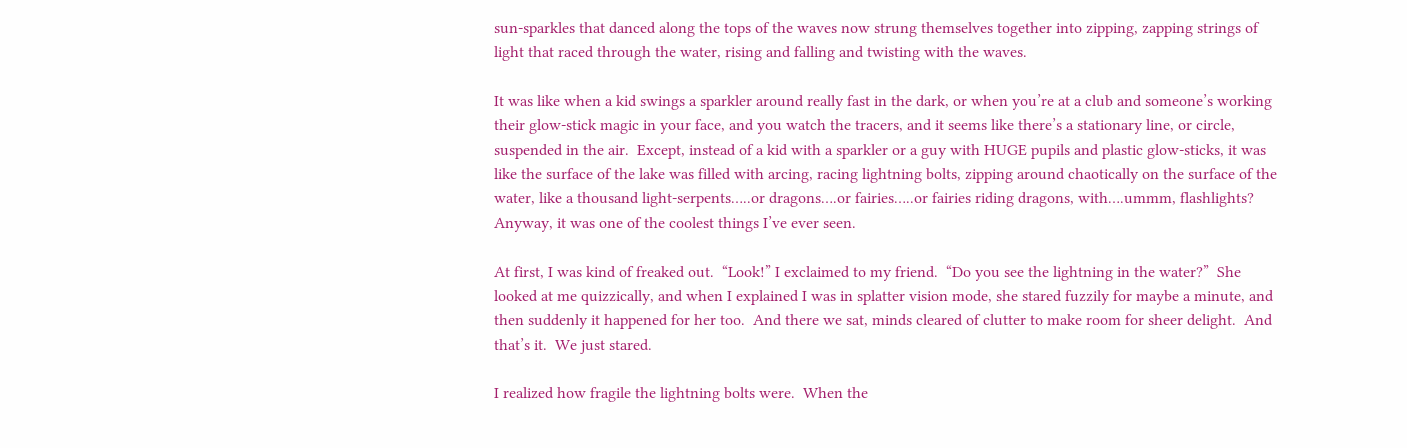sun-sparkles that danced along the tops of the waves now strung themselves together into zipping, zapping strings of light that raced through the water, rising and falling and twisting with the waves.

It was like when a kid swings a sparkler around really fast in the dark, or when you’re at a club and someone’s working their glow-stick magic in your face, and you watch the tracers, and it seems like there’s a stationary line, or circle, suspended in the air.  Except, instead of a kid with a sparkler or a guy with HUGE pupils and plastic glow-sticks, it was like the surface of the lake was filled with arcing, racing lightning bolts, zipping around chaotically on the surface of the water, like a thousand light-serpents…..or dragons….or fairies…..or fairies riding dragons, with….ummm, flashlights?  Anyway, it was one of the coolest things I’ve ever seen.

At first, I was kind of freaked out.  “Look!” I exclaimed to my friend.  “Do you see the lightning in the water?”  She looked at me quizzically, and when I explained I was in splatter vision mode, she stared fuzzily for maybe a minute, and then suddenly it happened for her too.  And there we sat, minds cleared of clutter to make room for sheer delight.  And that’s it.  We just stared.

I realized how fragile the lightning bolts were.  When the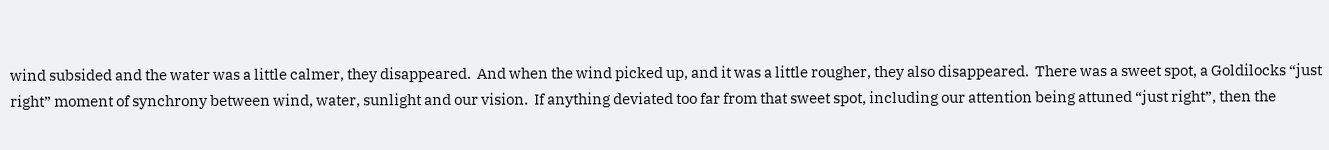wind subsided and the water was a little calmer, they disappeared.  And when the wind picked up, and it was a little rougher, they also disappeared.  There was a sweet spot, a Goldilocks “just right” moment of synchrony between wind, water, sunlight and our vision.  If anything deviated too far from that sweet spot, including our attention being attuned “just right”, then the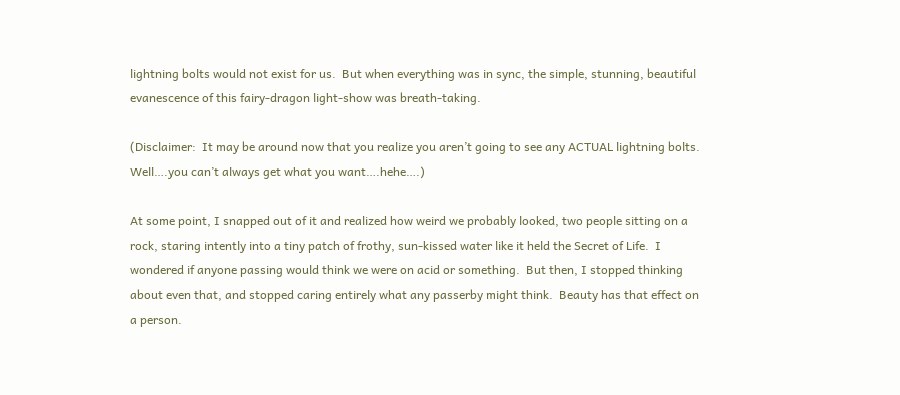lightning bolts would not exist for us.  But when everything was in sync, the simple, stunning, beautiful evanescence of this fairy-dragon light-show was breath-taking.

(Disclaimer:  It may be around now that you realize you aren’t going to see any ACTUAL lightning bolts.  Well….you can’t always get what you want….hehe….)

At some point, I snapped out of it and realized how weird we probably looked, two people sitting on a rock, staring intently into a tiny patch of frothy, sun-kissed water like it held the Secret of Life.  I wondered if anyone passing would think we were on acid or something.  But then, I stopped thinking about even that, and stopped caring entirely what any passerby might think.  Beauty has that effect on a person.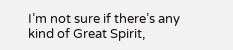I’m not sure if there’s any kind of Great Spirit,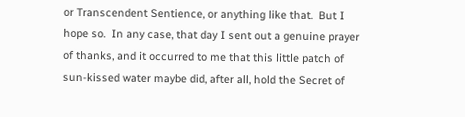or Transcendent Sentience, or anything like that.  But I hope so.  In any case, that day I sent out a genuine prayer of thanks, and it occurred to me that this little patch of sun-kissed water maybe did, after all, hold the Secret of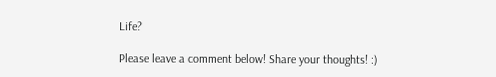Life?

Please leave a comment below! Share your thoughts! :)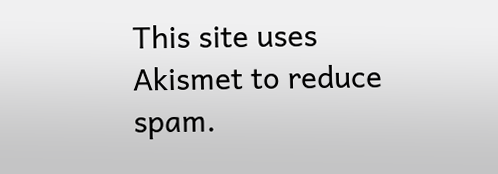This site uses Akismet to reduce spam.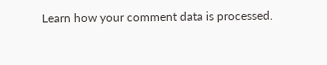Learn how your comment data is processed.